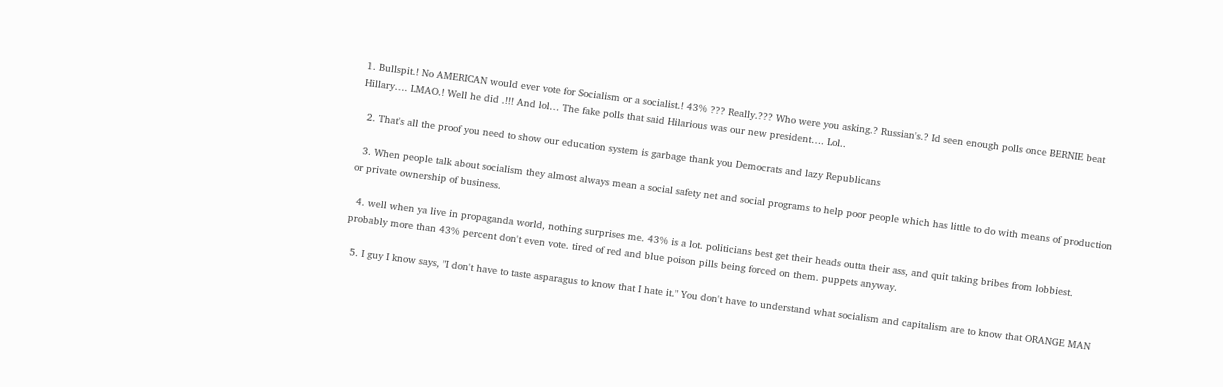1. Bullspit.! No AMERICAN would ever vote for Socialism or a socialist.! 43% ??? Really.??? Who were you asking.? Russian's.? Id seen enough polls once BERNIE beat Hillary…. LMAO.! Well he did .!!! And lol… The fake polls that said Hilarious was our new president…. Lol..

  2. That's all the proof you need to show our education system is garbage thank you Democrats and lazy Republicans

  3. When people talk about socialism they almost always mean a social safety net and social programs to help poor people which has little to do with means of production or private ownership of business.

  4. well when ya live in propaganda world, nothing surprises me. 43% is a lot. politicians best get their heads outta their ass, and quit taking bribes from lobbiest. probably more than 43% percent don't even vote. tired of red and blue poison pills being forced on them. puppets anyway.

  5. I guy I know says, "I don't have to taste asparagus to know that I hate it." You don't have to understand what socialism and capitalism are to know that ORANGE MAN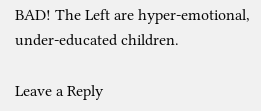BAD! The Left are hyper-emotional, under-educated children.

Leave a Reply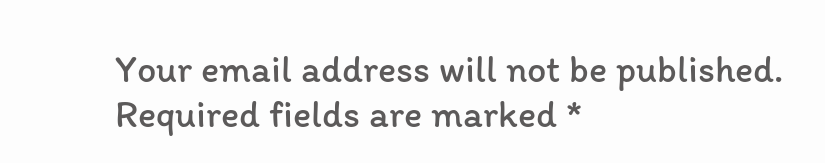Your email address will not be published. Required fields are marked *